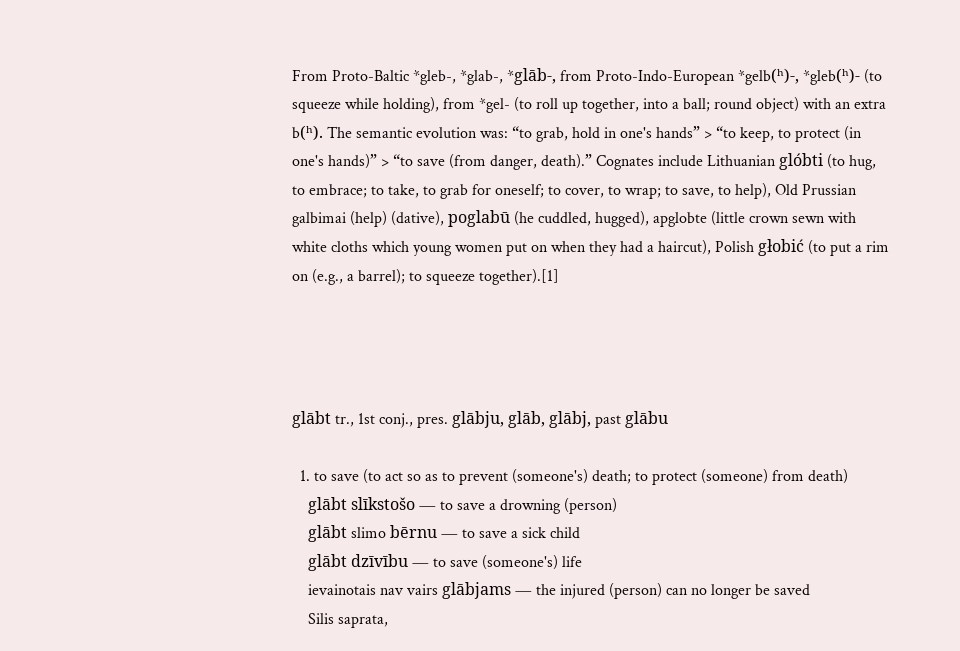From Proto-Baltic *gleb-, *glab-, *glāb-, from Proto-Indo-European *gelb(ʰ)-, *gleb(ʰ)- (to squeeze while holding), from *gel- (to roll up together, into a ball; round object) with an extra b(ʰ). The semantic evolution was: “to grab, hold in one's hands” > “to keep, to protect (in one's hands)” > “to save (from danger, death).” Cognates include Lithuanian glóbti (to hug, to embrace; to take, to grab for oneself; to cover, to wrap; to save, to help), Old Prussian galbimai (help) (dative), poglabū (he cuddled, hugged), apglobte (little crown sewn with white cloths which young women put on when they had a haircut), Polish głobić (to put a rim on (e.g., a barrel); to squeeze together).[1]




glābt tr., 1st conj., pres. glābju, glāb, glābj, past glābu

  1. to save (to act so as to prevent (someone's) death; to protect (someone) from death)
    glābt slīkstošo ― to save a drowning (person)
    glābt slimo bērnu ― to save a sick child
    glābt dzīvību ― to save (someone's) life
    ievainotais nav vairs glābjams ― the injured (person) can no longer be saved
    Silis saprata,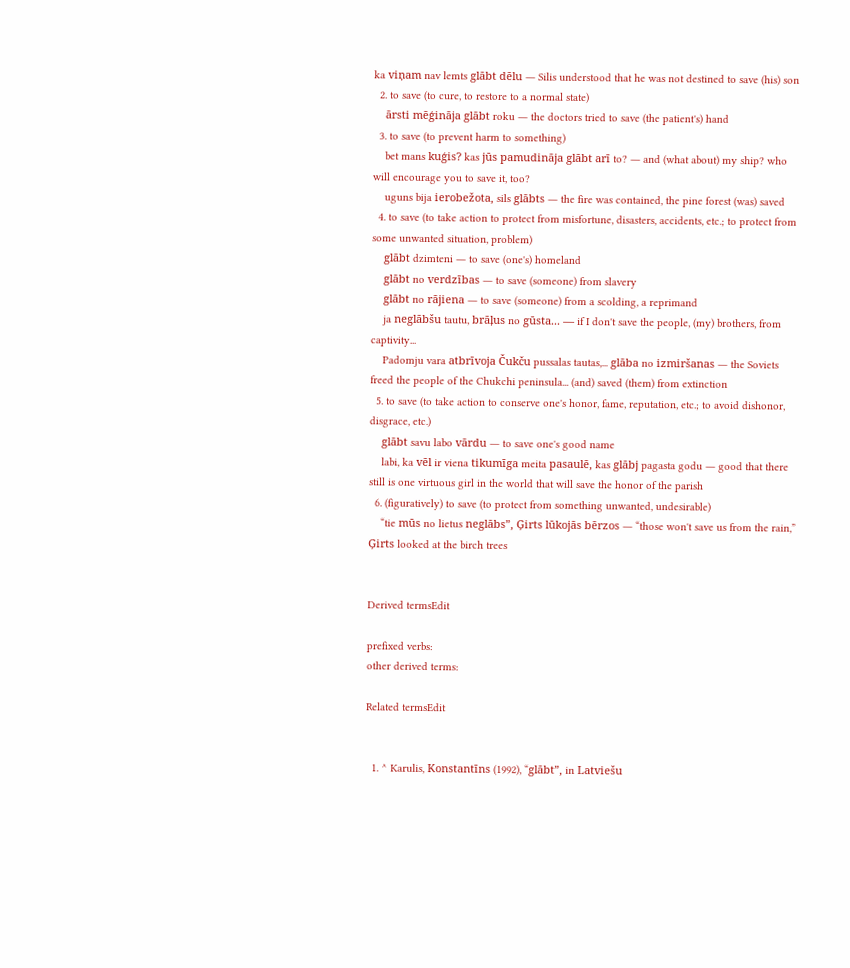ka viņam nav lemts glābt dēlu ― Silis understood that he was not destined to save (his) son
  2. to save (to cure, to restore to a normal state)
    ārsti mēģināja glābt roku ― the doctors tried to save (the patient's) hand
  3. to save (to prevent harm to something)
    bet mans kuģis? kas jūs pamudināja glābt arī to? ― and (what about) my ship? who will encourage you to save it, too?
    uguns bija ierobežota, sils glābts ― the fire was contained, the pine forest (was) saved
  4. to save (to take action to protect from misfortune, disasters, accidents, etc.; to protect from some unwanted situation, problem)
    glābt dzimteni ― to save (one's) homeland
    glābt no verdzības ― to save (someone) from slavery
    glābt no rājiena ― to save (someone) from a scolding, a reprimand
    ja neglābšu tautu, brāļus no gūsta... ― if I don't save the people, (my) brothers, from captivity...
    Padomju vara atbrīvoja Čukču pussalas tautas,... glāba no izmiršanas ― the Soviets freed the people of the Chukchi peninsula... (and) saved (them) from extinction
  5. to save (to take action to conserve one's honor, fame, reputation, etc.; to avoid dishonor, disgrace, etc.)
    glābt savu labo vārdu ― to save one's good name
    labi, ka vēl ir viena tikumīga meita pasaulē, kas glābj pagasta godu ― good that there still is one virtuous girl in the world that will save the honor of the parish
  6. (figuratively) to save (to protect from something unwanted, undesirable)
    “tie mūs no lietus neglābs”, Ģirts lūkojās bērzos ― “those won't save us from the rain,” Ģirts looked at the birch trees


Derived termsEdit

prefixed verbs:
other derived terms:

Related termsEdit


  1. ^ Karulis, Konstantīns (1992), “glābt”, in Latviešu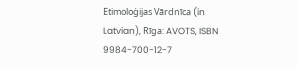Etimoloģijas Vārdnīca (in Latvian), Rīga: AVOTS, ISBN 9984-700-12-7